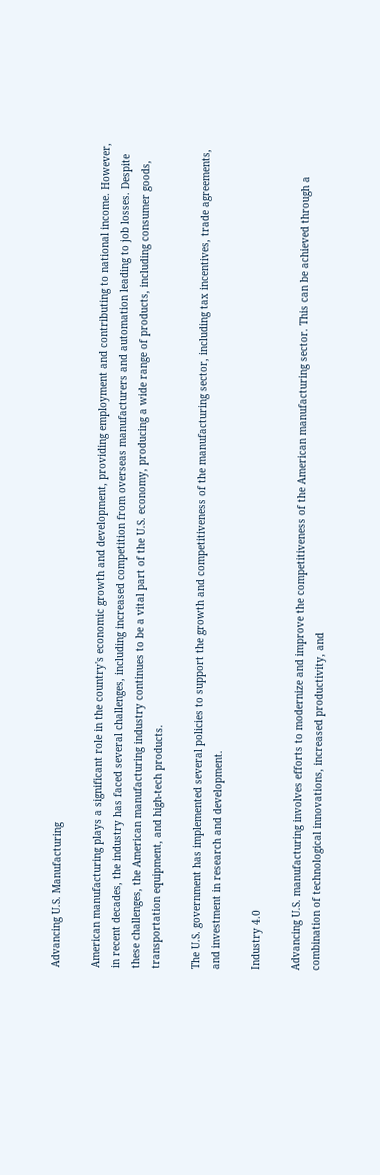Advancing U.S. Manufacturing

American manufacturing plays a significant role in the country's economic growth and development, providing employment and contributing to national income. However, in recent decades, the industry has faced several challenges, including increased competition from overseas manufacturers and automation leading to job losses. Despite these challenges, the American manufacturing industry continues to be a vital part of the U.S. economy, producing a wide range of products, including consumer goods, transportation equipment, and high-tech products.

The U.S. government has implemented several policies to support the growth and competitiveness of the manufacturing sector, including tax incentives, trade agreements, and investment in research and development.

Industry 4.0

Advancing U.S. manufacturing involves efforts to modernize and improve the competitiveness of the American manufacturing sector. This can be achieved through a combination of technological innovations, increased productivity, and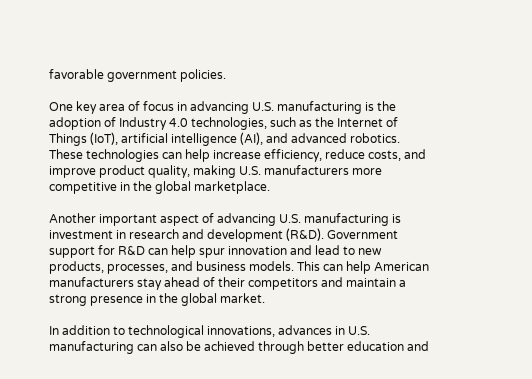favorable government policies.

One key area of focus in advancing U.S. manufacturing is the adoption of Industry 4.0 technologies, such as the Internet of Things (IoT), artificial intelligence (AI), and advanced robotics. These technologies can help increase efficiency, reduce costs, and improve product quality, making U.S. manufacturers more competitive in the global marketplace.

Another important aspect of advancing U.S. manufacturing is investment in research and development (R&D). Government support for R&D can help spur innovation and lead to new products, processes, and business models. This can help American manufacturers stay ahead of their competitors and maintain a strong presence in the global market.

In addition to technological innovations, advances in U.S. manufacturing can also be achieved through better education and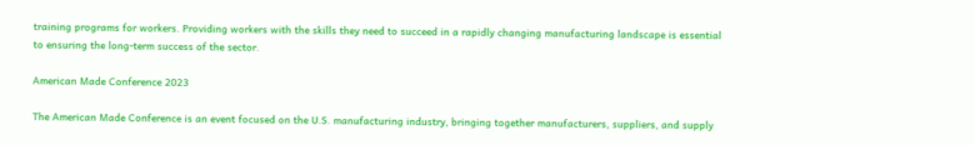training programs for workers. Providing workers with the skills they need to succeed in a rapidly changing manufacturing landscape is essential to ensuring the long-term success of the sector.

American Made Conference 2023

The American Made Conference is an event focused on the U.S. manufacturing industry, bringing together manufacturers, suppliers, and supply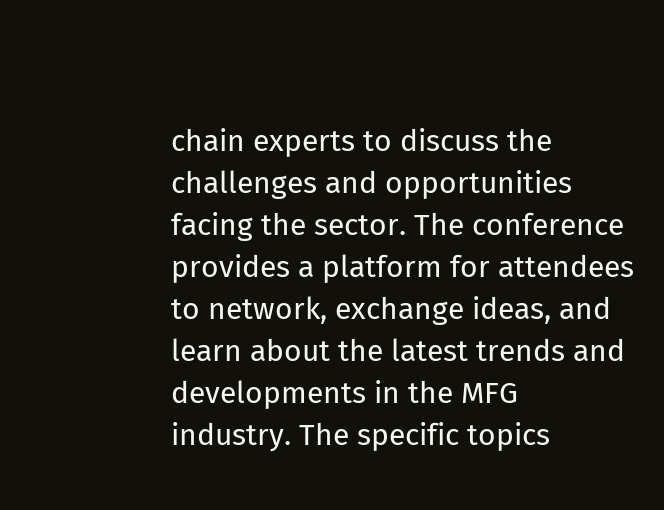chain experts to discuss the challenges and opportunities facing the sector. The conference provides a platform for attendees to network, exchange ideas, and learn about the latest trends and developments in the MFG industry. The specific topics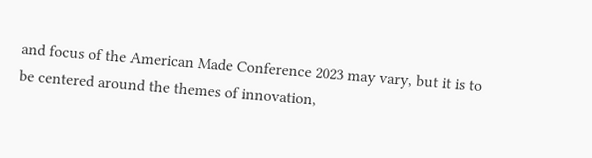and focus of the American Made Conference 2023 may vary, but it is to be centered around the themes of innovation,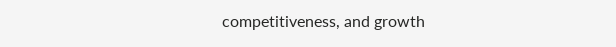competitiveness, and growth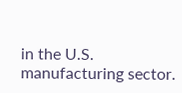in the U.S. manufacturing sector.